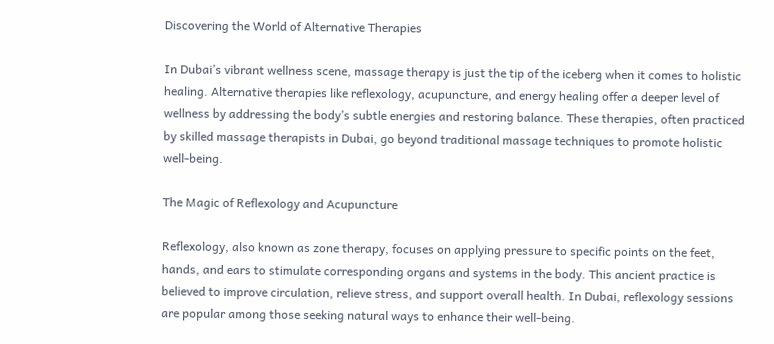Discovering the World of Alternative Therapies

In Dubai’s vibrant wellness scene, massage therapy is just the tip of the iceberg when it comes to holistic healing. Alternative therapies like reflexology, acupuncture, and energy healing offer a deeper level of wellness by addressing the body’s subtle energies and restoring balance. These therapies, often practiced by skilled massage therapists in Dubai, go beyond traditional massage techniques to promote holistic well-being.

The Magic of Reflexology and Acupuncture

Reflexology, also known as zone therapy, focuses on applying pressure to specific points on the feet, hands, and ears to stimulate corresponding organs and systems in the body. This ancient practice is believed to improve circulation, relieve stress, and support overall health. In Dubai, reflexology sessions are popular among those seeking natural ways to enhance their well-being.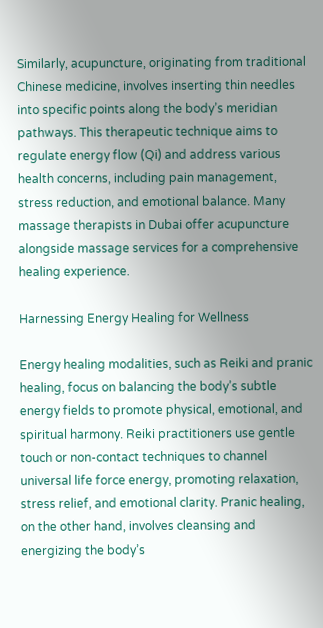Similarly, acupuncture, originating from traditional Chinese medicine, involves inserting thin needles into specific points along the body’s meridian pathways. This therapeutic technique aims to regulate energy flow (Qi) and address various health concerns, including pain management, stress reduction, and emotional balance. Many massage therapists in Dubai offer acupuncture alongside massage services for a comprehensive healing experience.

Harnessing Energy Healing for Wellness

Energy healing modalities, such as Reiki and pranic healing, focus on balancing the body’s subtle energy fields to promote physical, emotional, and spiritual harmony. Reiki practitioners use gentle touch or non-contact techniques to channel universal life force energy, promoting relaxation, stress relief, and emotional clarity. Pranic healing, on the other hand, involves cleansing and energizing the body’s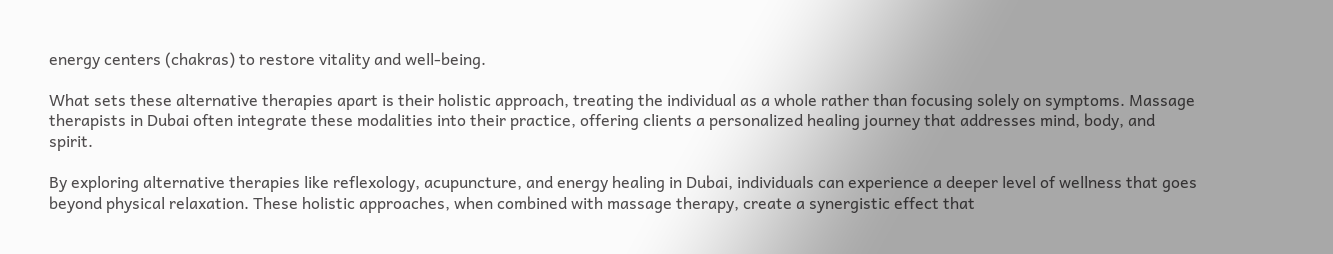energy centers (chakras) to restore vitality and well-being.

What sets these alternative therapies apart is their holistic approach, treating the individual as a whole rather than focusing solely on symptoms. Massage therapists in Dubai often integrate these modalities into their practice, offering clients a personalized healing journey that addresses mind, body, and spirit.

By exploring alternative therapies like reflexology, acupuncture, and energy healing in Dubai, individuals can experience a deeper level of wellness that goes beyond physical relaxation. These holistic approaches, when combined with massage therapy, create a synergistic effect that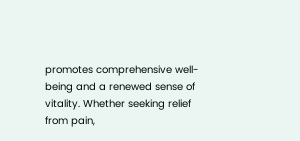promotes comprehensive well-being and a renewed sense of vitality. Whether seeking relief from pain,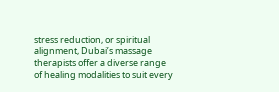stress reduction, or spiritual alignment, Dubai’s massage therapists offer a diverse range of healing modalities to suit every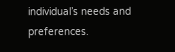individual’s needs and preferences.